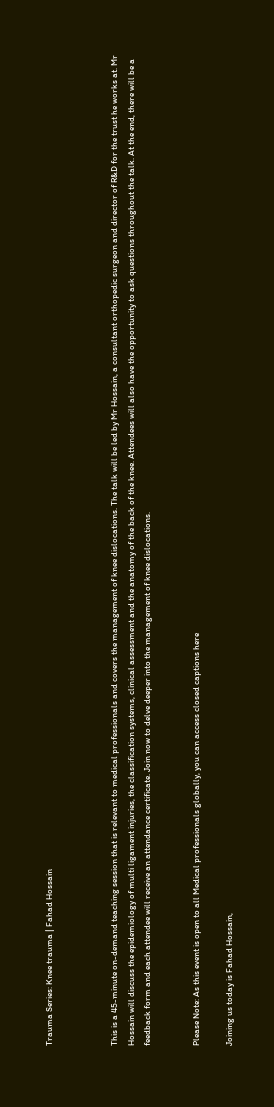Trauma Series: Knee trauma | Fahad Hossain



This is a 45-minute on-demand teaching session that is relevant to medical professionals and covers the management of knee dislocations. The talk will be led by Mr Hossain, a consultant orthopedic surgeon and director of R&D for the trust he works at. Mr Hossain will discuss the epidemiology of multi ligament injuries, the classification systems, clinical assessment and the anatomy of the back of the knee. Attendees will also have the opportunity to ask questions throughout the talk. At the end, there will be a feedback form and each attendee will receive an attendance certificate. Join now to delve deeper into the management of knee dislocations.


Please Note: As this event is open to all Medical professionals globally, you can access closed captions here

Joining us today is Fahad Hossain,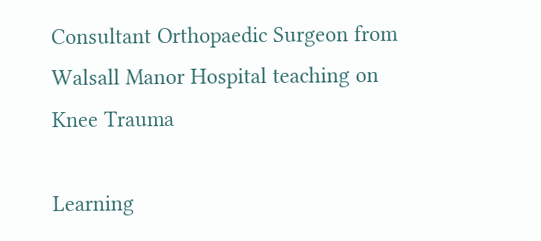Consultant Orthopaedic Surgeon from Walsall Manor Hospital teaching on Knee Trauma

Learning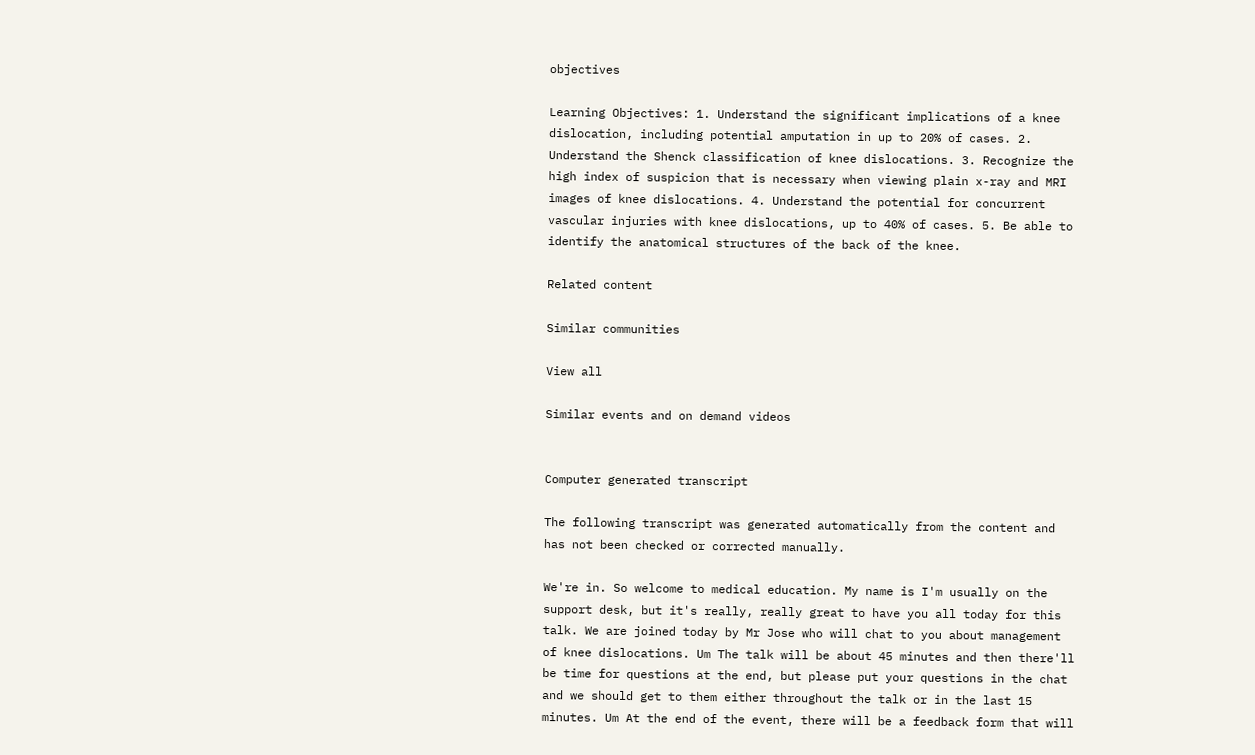objectives

Learning Objectives: 1. Understand the significant implications of a knee dislocation, including potential amputation in up to 20% of cases. 2. Understand the Shenck classification of knee dislocations. 3. Recognize the high index of suspicion that is necessary when viewing plain x-ray and MRI images of knee dislocations. 4. Understand the potential for concurrent vascular injuries with knee dislocations, up to 40% of cases. 5. Be able to identify the anatomical structures of the back of the knee.

Related content

Similar communities

View all

Similar events and on demand videos


Computer generated transcript

The following transcript was generated automatically from the content and has not been checked or corrected manually.

We're in. So welcome to medical education. My name is I'm usually on the support desk, but it's really, really great to have you all today for this talk. We are joined today by Mr Jose who will chat to you about management of knee dislocations. Um The talk will be about 45 minutes and then there'll be time for questions at the end, but please put your questions in the chat and we should get to them either throughout the talk or in the last 15 minutes. Um At the end of the event, there will be a feedback form that will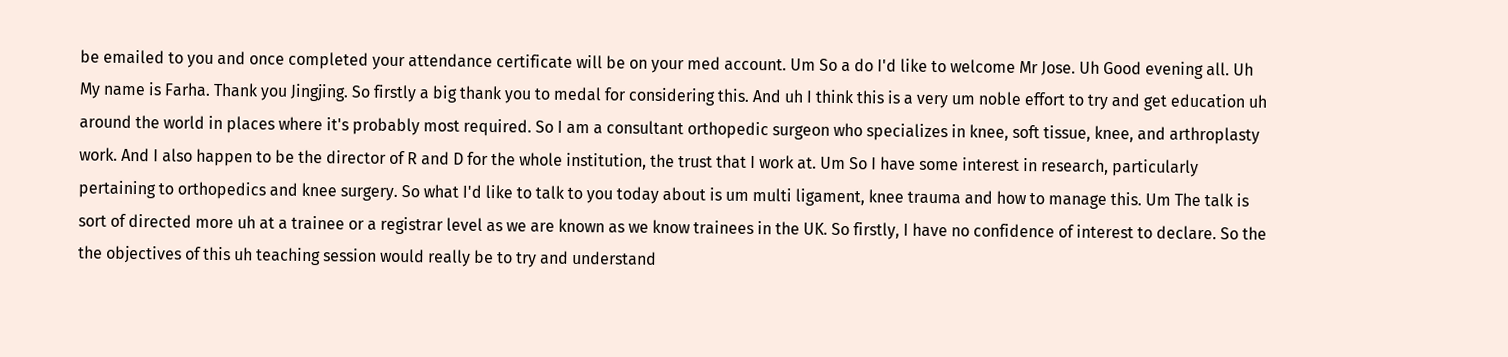be emailed to you and once completed your attendance certificate will be on your med account. Um So a do I'd like to welcome Mr Jose. Uh Good evening all. Uh My name is Farha. Thank you Jingjing. So firstly a big thank you to medal for considering this. And uh I think this is a very um noble effort to try and get education uh around the world in places where it's probably most required. So I am a consultant orthopedic surgeon who specializes in knee, soft tissue, knee, and arthroplasty work. And I also happen to be the director of R and D for the whole institution, the trust that I work at. Um So I have some interest in research, particularly pertaining to orthopedics and knee surgery. So what I'd like to talk to you today about is um multi ligament, knee trauma and how to manage this. Um The talk is sort of directed more uh at a trainee or a registrar level as we are known as we know trainees in the UK. So firstly, I have no confidence of interest to declare. So the the objectives of this uh teaching session would really be to try and understand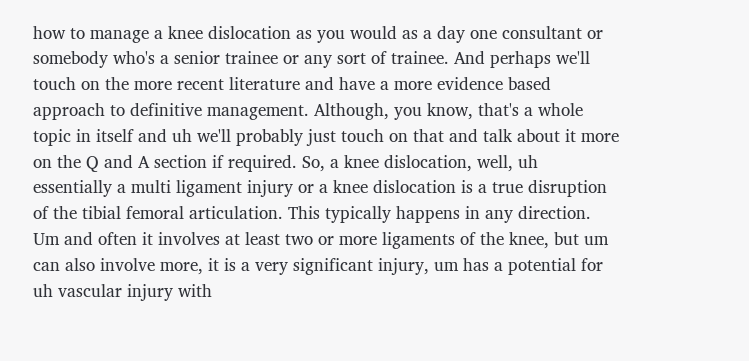how to manage a knee dislocation as you would as a day one consultant or somebody who's a senior trainee or any sort of trainee. And perhaps we'll touch on the more recent literature and have a more evidence based approach to definitive management. Although, you know, that's a whole topic in itself and uh we'll probably just touch on that and talk about it more on the Q and A section if required. So, a knee dislocation, well, uh essentially a multi ligament injury or a knee dislocation is a true disruption of the tibial femoral articulation. This typically happens in any direction. Um and often it involves at least two or more ligaments of the knee, but um can also involve more, it is a very significant injury, um has a potential for uh vascular injury with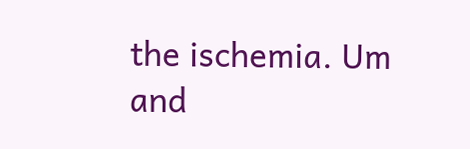the ischemia. Um and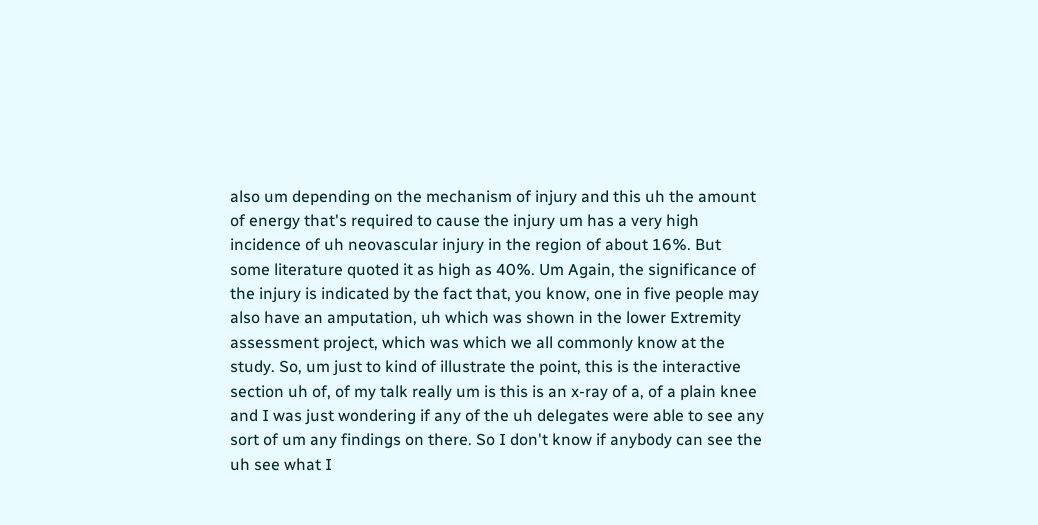also um depending on the mechanism of injury and this uh the amount of energy that's required to cause the injury um has a very high incidence of uh neovascular injury in the region of about 16%. But some literature quoted it as high as 40%. Um Again, the significance of the injury is indicated by the fact that, you know, one in five people may also have an amputation, uh which was shown in the lower Extremity assessment project, which was which we all commonly know at the study. So, um just to kind of illustrate the point, this is the interactive section uh of, of my talk really um is this is an x-ray of a, of a plain knee and I was just wondering if any of the uh delegates were able to see any sort of um any findings on there. So I don't know if anybody can see the uh see what I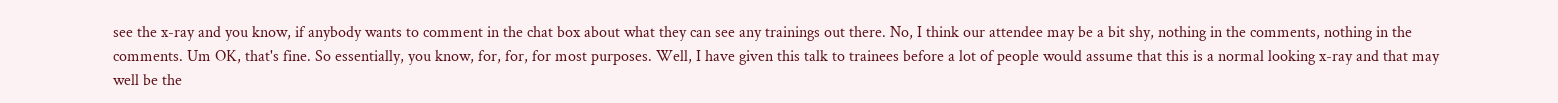see the x-ray and you know, if anybody wants to comment in the chat box about what they can see any trainings out there. No, I think our attendee may be a bit shy, nothing in the comments, nothing in the comments. Um OK, that's fine. So essentially, you know, for, for, for most purposes. Well, I have given this talk to trainees before a lot of people would assume that this is a normal looking x-ray and that may well be the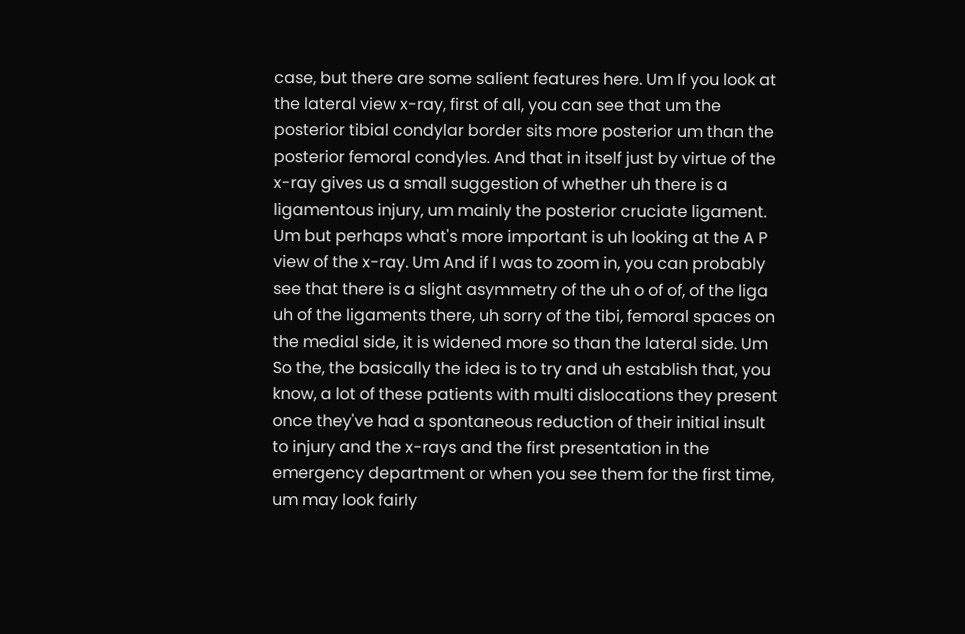case, but there are some salient features here. Um If you look at the lateral view x-ray, first of all, you can see that um the posterior tibial condylar border sits more posterior um than the posterior femoral condyles. And that in itself just by virtue of the x-ray gives us a small suggestion of whether uh there is a ligamentous injury, um mainly the posterior cruciate ligament. Um but perhaps what's more important is uh looking at the A P view of the x-ray. Um And if I was to zoom in, you can probably see that there is a slight asymmetry of the uh o of of, of the liga uh of the ligaments there, uh sorry of the tibi, femoral spaces on the medial side, it is widened more so than the lateral side. Um So the, the basically the idea is to try and uh establish that, you know, a lot of these patients with multi dislocations they present once they've had a spontaneous reduction of their initial insult to injury and the x-rays and the first presentation in the emergency department or when you see them for the first time, um may look fairly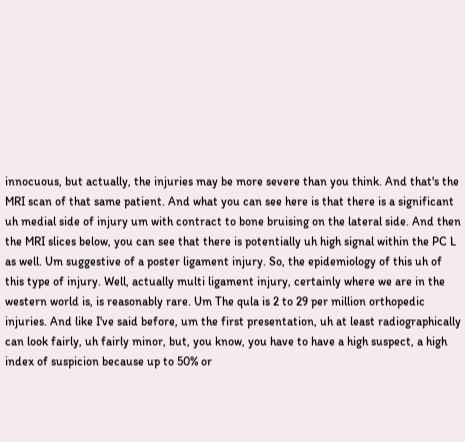innocuous, but actually, the injuries may be more severe than you think. And that's the MRI scan of that same patient. And what you can see here is that there is a significant uh medial side of injury um with contract to bone bruising on the lateral side. And then the MRI slices below, you can see that there is potentially uh high signal within the PC L as well. Um suggestive of a poster ligament injury. So, the epidemiology of this uh of this type of injury. Well, actually multi ligament injury, certainly where we are in the western world is, is reasonably rare. Um The qula is 2 to 29 per million orthopedic injuries. And like I've said before, um the first presentation, uh at least radiographically can look fairly, uh fairly minor, but, you know, you have to have a high suspect, a high index of suspicion because up to 50% or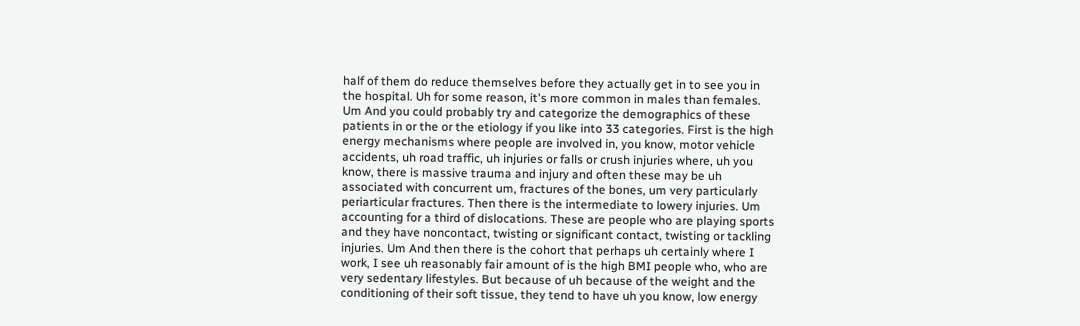half of them do reduce themselves before they actually get in to see you in the hospital. Uh for some reason, it's more common in males than females. Um And you could probably try and categorize the demographics of these patients in or the or the etiology if you like into 33 categories. First is the high energy mechanisms where people are involved in, you know, motor vehicle accidents, uh road traffic, uh injuries or falls or crush injuries where, uh you know, there is massive trauma and injury and often these may be uh associated with concurrent um, fractures of the bones, um very particularly periarticular fractures. Then there is the intermediate to lowery injuries. Um accounting for a third of dislocations. These are people who are playing sports and they have noncontact, twisting or significant contact, twisting or tackling injuries. Um And then there is the cohort that perhaps uh certainly where I work, I see uh reasonably fair amount of is the high BMI people who, who are very sedentary lifestyles. But because of uh because of the weight and the conditioning of their soft tissue, they tend to have uh you know, low energy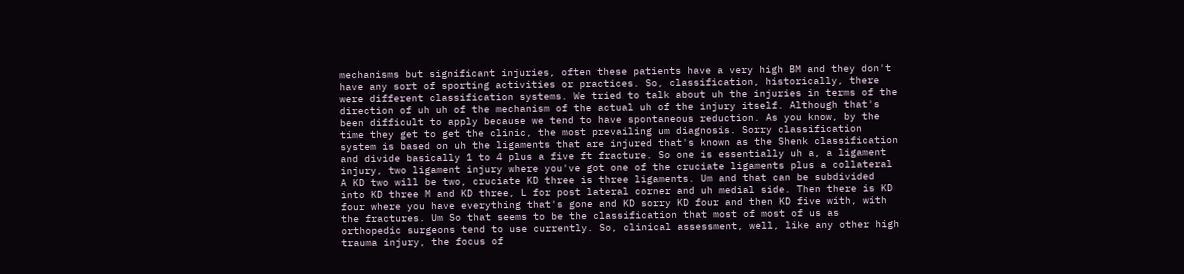mechanisms but significant injuries, often these patients have a very high BM and they don't have any sort of sporting activities or practices. So, classification, historically, there were different classification systems. We tried to talk about uh the injuries in terms of the direction of uh uh of the mechanism of the actual uh of the injury itself. Although that's been difficult to apply because we tend to have spontaneous reduction. As you know, by the time they get to get the clinic, the most prevailing um diagnosis. Sorry classification system is based on uh the ligaments that are injured that's known as the Shenk classification and divide basically 1 to 4 plus a five ft fracture. So one is essentially uh a, a ligament injury, two ligament injury where you've got one of the cruciate ligaments plus a collateral A KD two will be two, cruciate KD three is three ligaments. Um and that can be subdivided into KD three M and KD three, L for post lateral corner and uh medial side. Then there is KD four where you have everything that's gone and KD sorry KD four and then KD five with, with the fractures. Um So that seems to be the classification that most of most of us as orthopedic surgeons tend to use currently. So, clinical assessment, well, like any other high trauma injury, the focus of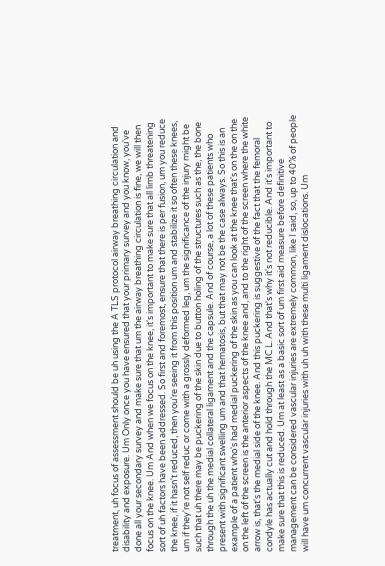treatment, uh focus of assessment should be uh using the A TLS protocol airway breathing circulation and disability and exposure. Um Only once you have ensured that your primary survey and you know, you've done all your secondary survey and make sure that um the airway breathing circulation is fine, we will then focus on the knee. Um And when we focus on the knee, it's important to make sure that all limb threatening sort of uh factors have been addressed. So first and foremost, ensure that there is per fusion, um you reduce the knee, if it hasn't reduced, then you're seeing it from this position um and stabilize it so often these knees, um if they're not self reduc or come with a grossly deformed leg, um the significance of the injury might be such that uh there may be puckering of the skin due to button holing of the structures such as the, the bone through the uh the medial collateral ligament and the capsule. And of course, a lot of these patients who present with significant swelling um and that hematosis, but that may not be the case always. So this is an example of a patient who's had medial puckering of the skin as you can look at the knee that's on the on the on the left of the screen is the anterior aspects of the knee and, and to the right of the screen where the white arrow is, that's the medial side of the knee. And this puckering is suggestive of the fact that the femoral condyle has actually cut and hold through the MC L. And that's why it's not reducible. And it's important to make sure that this is reduced. Um at least as a basic sort of um first aid measure before definitive management can be considered vascular injuries are extremely common, like I said, so, up to 40% of people will have um concurrent vascular injuries with uh uh with these multi ligament dislocations. Um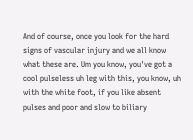And of course, once you look for the hard signs of vascular injury and we all know what these are. Um you know, you've got a cool pulseless uh leg with this, you know, uh with the white foot, if you like absent pulses and poor and slow to biliary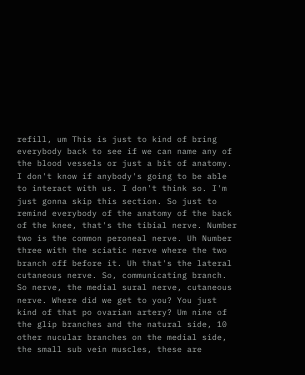refill, um This is just to kind of bring everybody back to see if we can name any of the blood vessels or just a bit of anatomy. I don't know if anybody's going to be able to interact with us. I don't think so. I'm just gonna skip this section. So just to remind everybody of the anatomy of the back of the knee, that's the tibial nerve. Number two is the common peroneal nerve. Uh Number three with the sciatic nerve where the two branch off before it. Uh that's the lateral cutaneous nerve. So, communicating branch. So nerve, the medial sural nerve, cutaneous nerve. Where did we get to you? You just kind of that po ovarian artery? Um nine of the glip branches and the natural side, 10 other nucular branches on the medial side, the small sub vein muscles, these are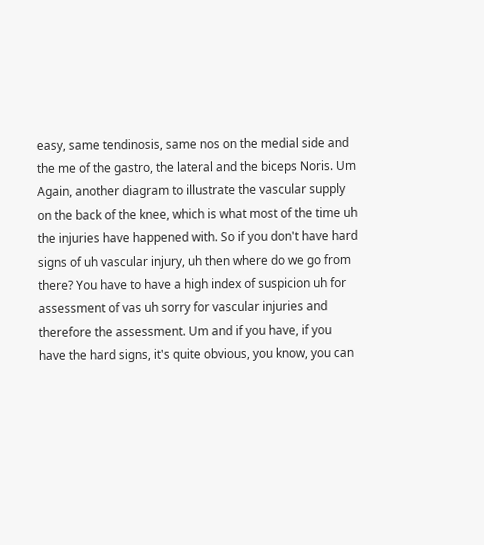easy, same tendinosis, same nos on the medial side and the me of the gastro, the lateral and the biceps Noris. Um Again, another diagram to illustrate the vascular supply on the back of the knee, which is what most of the time uh the injuries have happened with. So if you don't have hard signs of uh vascular injury, uh then where do we go from there? You have to have a high index of suspicion uh for assessment of vas uh sorry for vascular injuries and therefore the assessment. Um and if you have, if you have the hard signs, it's quite obvious, you know, you can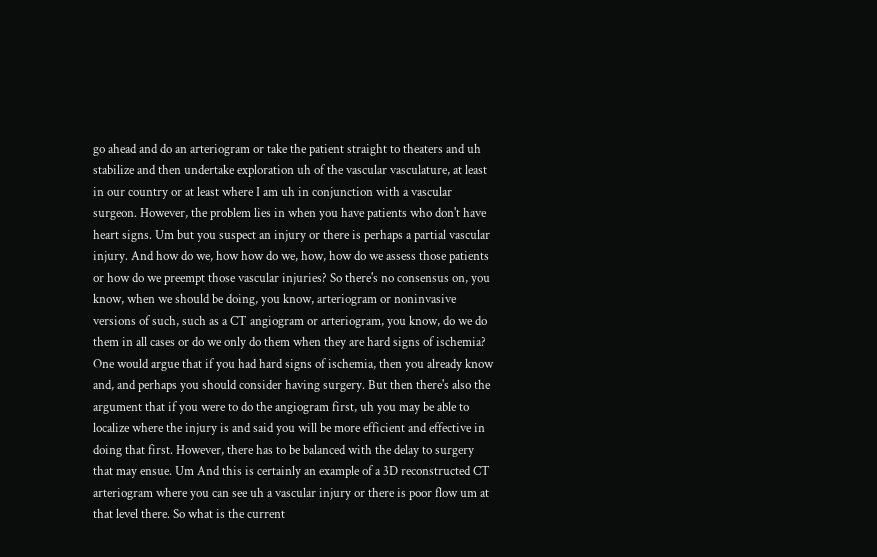go ahead and do an arteriogram or take the patient straight to theaters and uh stabilize and then undertake exploration uh of the vascular vasculature, at least in our country or at least where I am uh in conjunction with a vascular surgeon. However, the problem lies in when you have patients who don't have heart signs. Um but you suspect an injury or there is perhaps a partial vascular injury. And how do we, how how do we, how, how do we assess those patients or how do we preempt those vascular injuries? So there's no consensus on, you know, when we should be doing, you know, arteriogram or noninvasive versions of such, such as a CT angiogram or arteriogram, you know, do we do them in all cases or do we only do them when they are hard signs of ischemia? One would argue that if you had hard signs of ischemia, then you already know and, and perhaps you should consider having surgery. But then there's also the argument that if you were to do the angiogram first, uh you may be able to localize where the injury is and said you will be more efficient and effective in doing that first. However, there has to be balanced with the delay to surgery that may ensue. Um And this is certainly an example of a 3D reconstructed CT arteriogram where you can see uh a vascular injury or there is poor flow um at that level there. So what is the current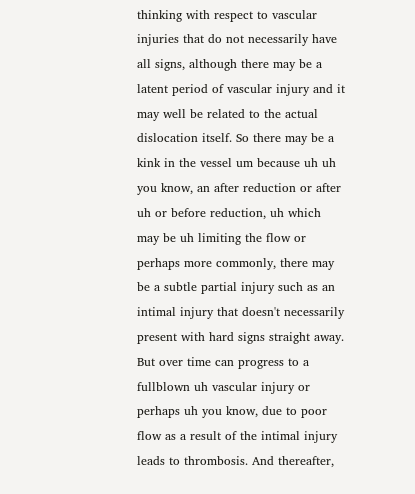thinking with respect to vascular injuries that do not necessarily have all signs, although there may be a latent period of vascular injury and it may well be related to the actual dislocation itself. So there may be a kink in the vessel um because uh uh you know, an after reduction or after uh or before reduction, uh which may be uh limiting the flow or perhaps more commonly, there may be a subtle partial injury such as an intimal injury that doesn't necessarily present with hard signs straight away. But over time can progress to a fullblown uh vascular injury or perhaps uh you know, due to poor flow as a result of the intimal injury leads to thrombosis. And thereafter,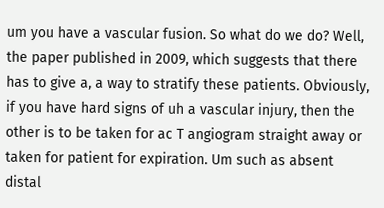um you have a vascular fusion. So what do we do? Well, the paper published in 2009, which suggests that there has to give a, a way to stratify these patients. Obviously, if you have hard signs of uh a vascular injury, then the other is to be taken for ac T angiogram straight away or taken for patient for expiration. Um such as absent distal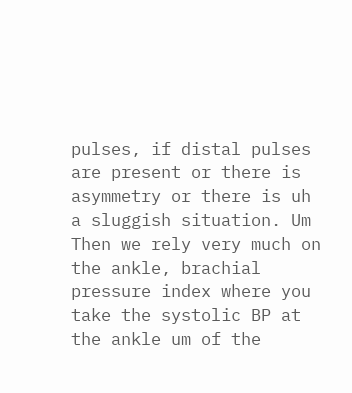pulses, if distal pulses are present or there is asymmetry or there is uh a sluggish situation. Um Then we rely very much on the ankle, brachial pressure index where you take the systolic BP at the ankle um of the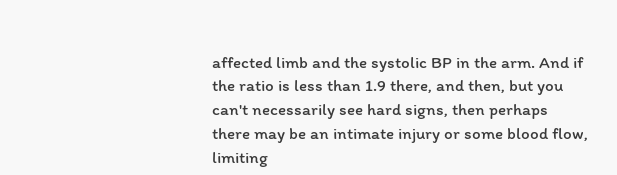affected limb and the systolic BP in the arm. And if the ratio is less than 1.9 there, and then, but you can't necessarily see hard signs, then perhaps there may be an intimate injury or some blood flow, limiting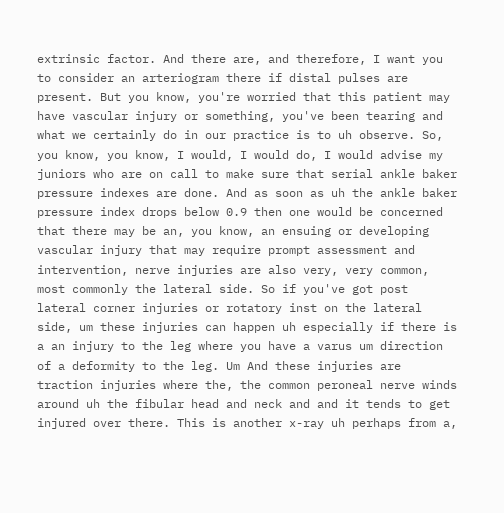extrinsic factor. And there are, and therefore, I want you to consider an arteriogram there if distal pulses are present. But you know, you're worried that this patient may have vascular injury or something, you've been tearing and what we certainly do in our practice is to uh observe. So, you know, you know, I would, I would do, I would advise my juniors who are on call to make sure that serial ankle baker pressure indexes are done. And as soon as uh the ankle baker pressure index drops below 0.9 then one would be concerned that there may be an, you know, an ensuing or developing vascular injury that may require prompt assessment and intervention, nerve injuries are also very, very common, most commonly the lateral side. So if you've got post lateral corner injuries or rotatory inst on the lateral side, um these injuries can happen uh especially if there is a an injury to the leg where you have a varus um direction of a deformity to the leg. Um And these injuries are traction injuries where the, the common peroneal nerve winds around uh the fibular head and neck and and it tends to get injured over there. This is another x-ray uh perhaps from a,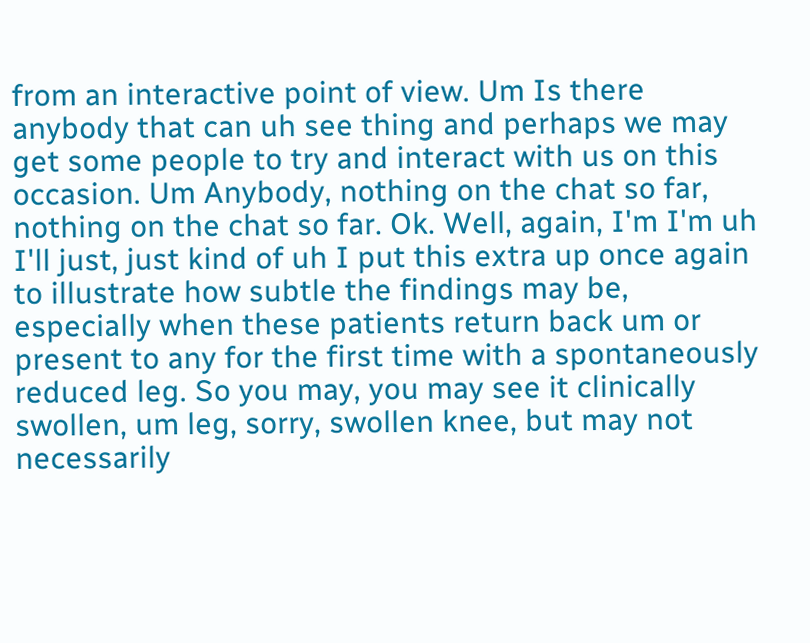from an interactive point of view. Um Is there anybody that can uh see thing and perhaps we may get some people to try and interact with us on this occasion. Um Anybody, nothing on the chat so far, nothing on the chat so far. Ok. Well, again, I'm I'm uh I'll just, just kind of uh I put this extra up once again to illustrate how subtle the findings may be, especially when these patients return back um or present to any for the first time with a spontaneously reduced leg. So you may, you may see it clinically swollen, um leg, sorry, swollen knee, but may not necessarily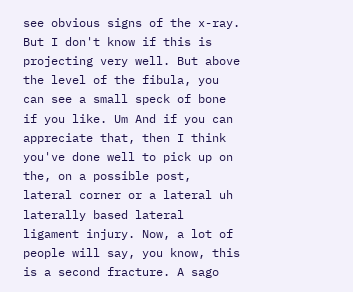see obvious signs of the x-ray. But I don't know if this is projecting very well. But above the level of the fibula, you can see a small speck of bone if you like. Um And if you can appreciate that, then I think you've done well to pick up on the, on a possible post, lateral corner or a lateral uh laterally based lateral ligament injury. Now, a lot of people will say, you know, this is a second fracture. A sago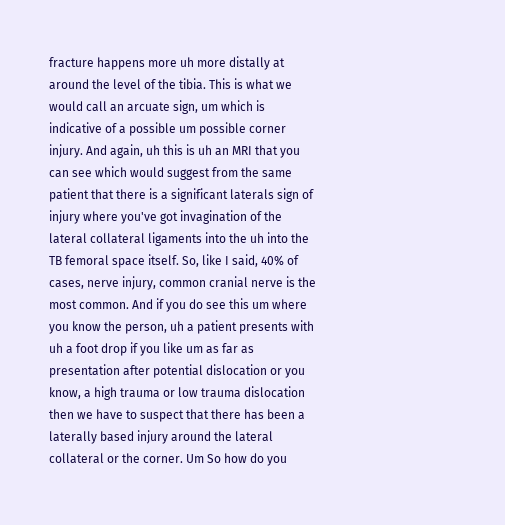fracture happens more uh more distally at around the level of the tibia. This is what we would call an arcuate sign, um which is indicative of a possible um possible corner injury. And again, uh this is uh an MRI that you can see which would suggest from the same patient that there is a significant laterals sign of injury where you've got invagination of the lateral collateral ligaments into the uh into the TB femoral space itself. So, like I said, 40% of cases, nerve injury, common cranial nerve is the most common. And if you do see this um where you know the person, uh a patient presents with uh a foot drop if you like um as far as presentation after potential dislocation or you know, a high trauma or low trauma dislocation then we have to suspect that there has been a laterally based injury around the lateral collateral or the corner. Um So how do you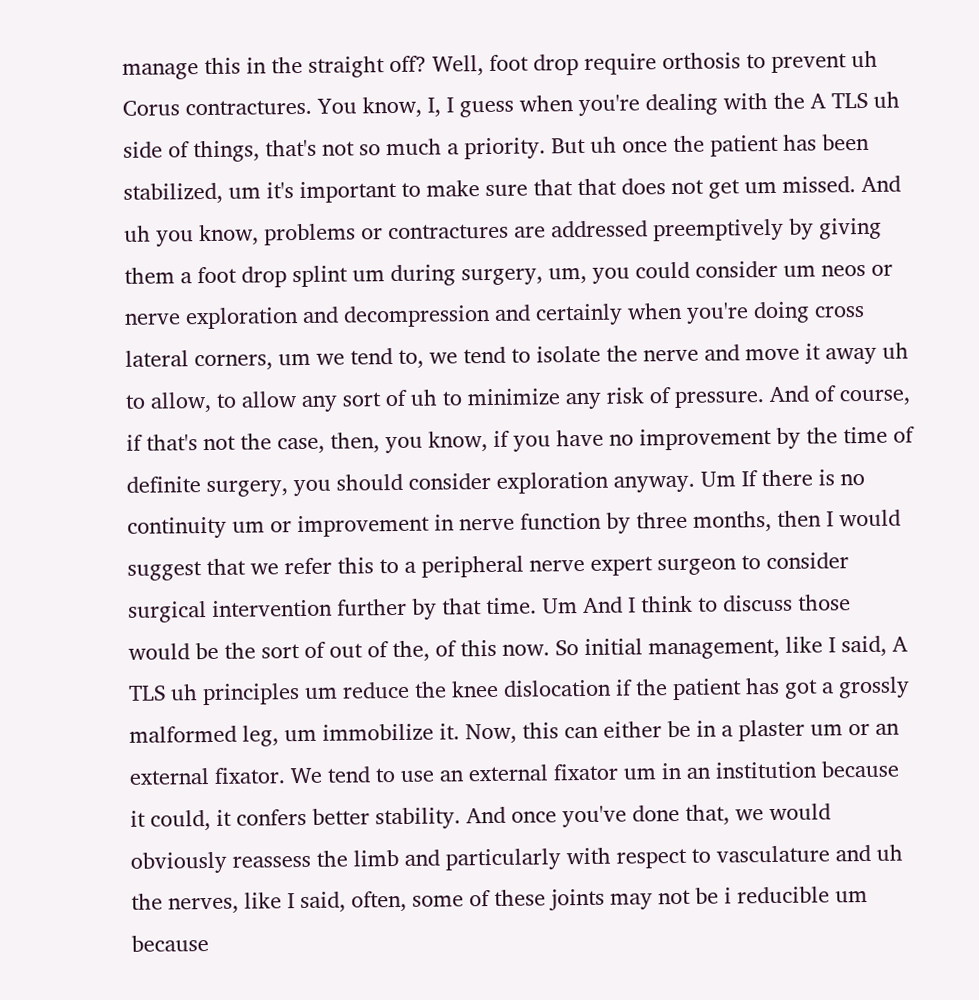manage this in the straight off? Well, foot drop require orthosis to prevent uh Corus contractures. You know, I, I guess when you're dealing with the A TLS uh side of things, that's not so much a priority. But uh once the patient has been stabilized, um it's important to make sure that that does not get um missed. And uh you know, problems or contractures are addressed preemptively by giving them a foot drop splint um during surgery, um, you could consider um neos or nerve exploration and decompression and certainly when you're doing cross lateral corners, um we tend to, we tend to isolate the nerve and move it away uh to allow, to allow any sort of uh to minimize any risk of pressure. And of course, if that's not the case, then, you know, if you have no improvement by the time of definite surgery, you should consider exploration anyway. Um If there is no continuity um or improvement in nerve function by three months, then I would suggest that we refer this to a peripheral nerve expert surgeon to consider surgical intervention further by that time. Um And I think to discuss those would be the sort of out of the, of this now. So initial management, like I said, A TLS uh principles um reduce the knee dislocation if the patient has got a grossly malformed leg, um immobilize it. Now, this can either be in a plaster um or an external fixator. We tend to use an external fixator um in an institution because it could, it confers better stability. And once you've done that, we would obviously reassess the limb and particularly with respect to vasculature and uh the nerves, like I said, often, some of these joints may not be i reducible um because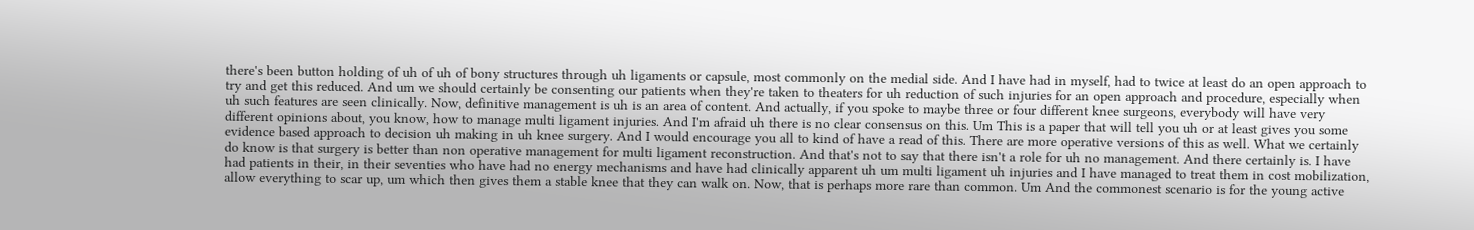there's been button holding of uh of uh of bony structures through uh ligaments or capsule, most commonly on the medial side. And I have had in myself, had to twice at least do an open approach to try and get this reduced. And um we should certainly be consenting our patients when they're taken to theaters for uh reduction of such injuries for an open approach and procedure, especially when uh such features are seen clinically. Now, definitive management is uh is an area of content. And actually, if you spoke to maybe three or four different knee surgeons, everybody will have very different opinions about, you know, how to manage multi ligament injuries. And I'm afraid uh there is no clear consensus on this. Um This is a paper that will tell you uh or at least gives you some evidence based approach to decision uh making in uh knee surgery. And I would encourage you all to kind of have a read of this. There are more operative versions of this as well. What we certainly do know is that surgery is better than non operative management for multi ligament reconstruction. And that's not to say that there isn't a role for uh no management. And there certainly is. I have had patients in their, in their seventies who have had no energy mechanisms and have had clinically apparent uh um multi ligament uh injuries and I have managed to treat them in cost mobilization, allow everything to scar up, um which then gives them a stable knee that they can walk on. Now, that is perhaps more rare than common. Um And the commonest scenario is for the young active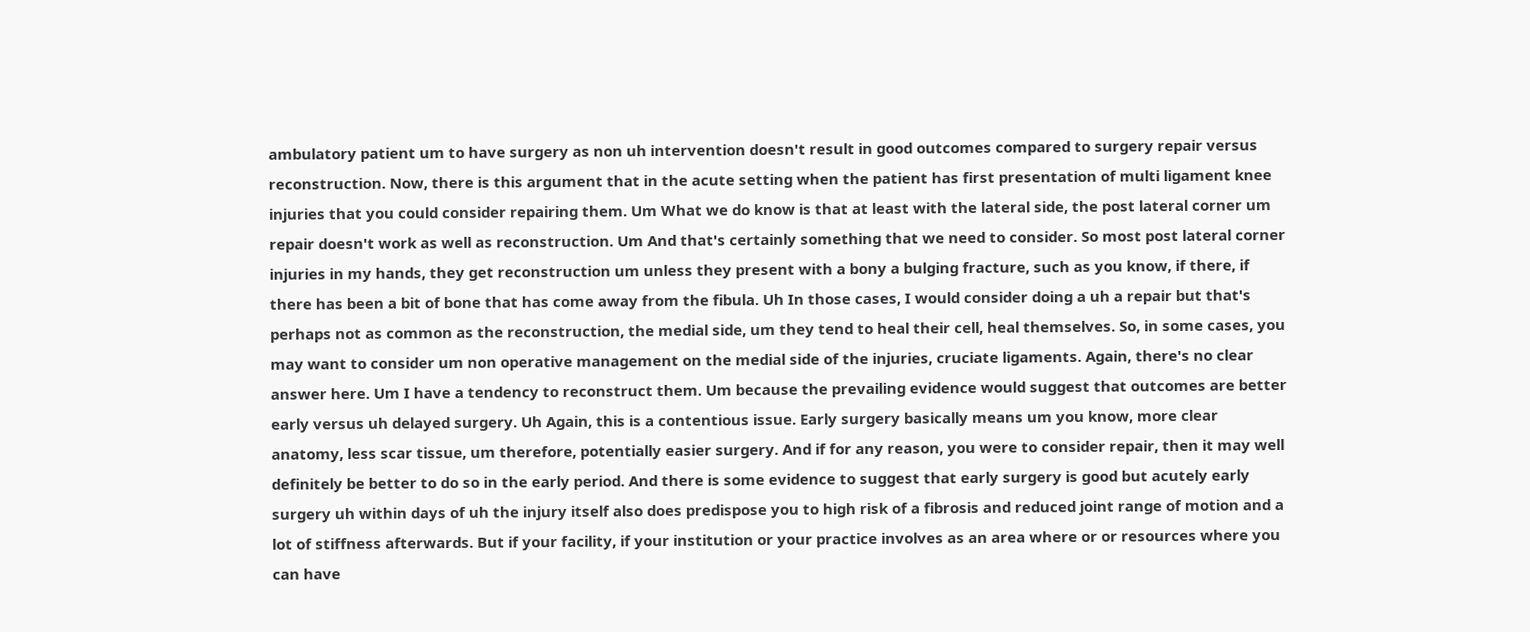ambulatory patient um to have surgery as non uh intervention doesn't result in good outcomes compared to surgery repair versus reconstruction. Now, there is this argument that in the acute setting when the patient has first presentation of multi ligament knee injuries that you could consider repairing them. Um What we do know is that at least with the lateral side, the post lateral corner um repair doesn't work as well as reconstruction. Um And that's certainly something that we need to consider. So most post lateral corner injuries in my hands, they get reconstruction um unless they present with a bony a bulging fracture, such as you know, if there, if there has been a bit of bone that has come away from the fibula. Uh In those cases, I would consider doing a uh a repair but that's perhaps not as common as the reconstruction, the medial side, um they tend to heal their cell, heal themselves. So, in some cases, you may want to consider um non operative management on the medial side of the injuries, cruciate ligaments. Again, there's no clear answer here. Um I have a tendency to reconstruct them. Um because the prevailing evidence would suggest that outcomes are better early versus uh delayed surgery. Uh Again, this is a contentious issue. Early surgery basically means um you know, more clear anatomy, less scar tissue, um therefore, potentially easier surgery. And if for any reason, you were to consider repair, then it may well definitely be better to do so in the early period. And there is some evidence to suggest that early surgery is good but acutely early surgery uh within days of uh the injury itself also does predispose you to high risk of a fibrosis and reduced joint range of motion and a lot of stiffness afterwards. But if your facility, if your institution or your practice involves as an area where or or resources where you can have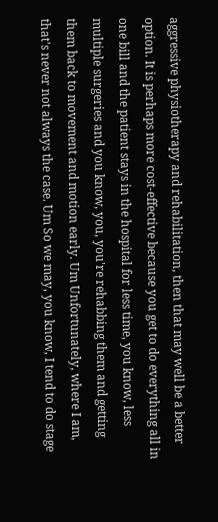aggressive physiotherapy and rehabilitation, then that may well be a better option. It is perhaps more cost-effective because you get to do everything all in one bill and the patient stays in the hospital for less time, you know, less multiple surgeries and you know, you, you're rehabbing them and getting them back to movement and motion early. Um Unfortunately, where I am, that's never not always the case. Um So we may, you know, I tend to do stage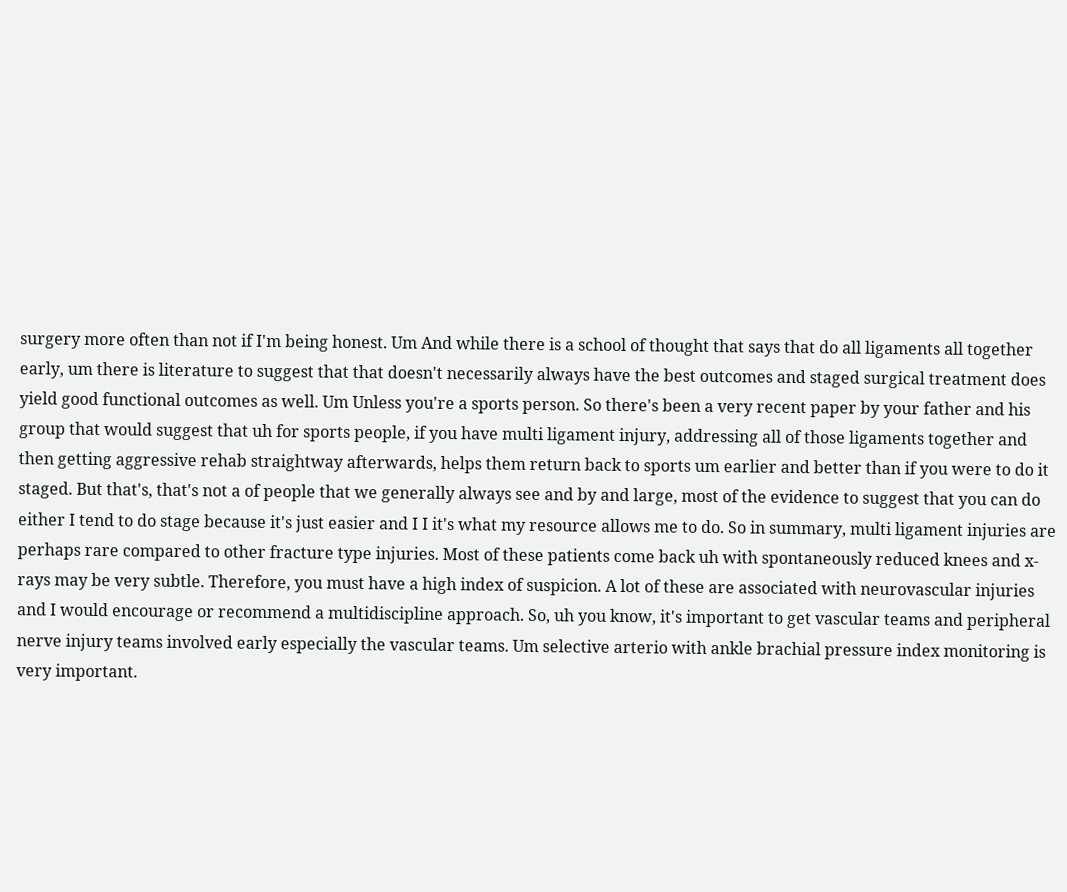surgery more often than not if I'm being honest. Um And while there is a school of thought that says that do all ligaments all together early, um there is literature to suggest that that doesn't necessarily always have the best outcomes and staged surgical treatment does yield good functional outcomes as well. Um Unless you're a sports person. So there's been a very recent paper by your father and his group that would suggest that uh for sports people, if you have multi ligament injury, addressing all of those ligaments together and then getting aggressive rehab straightway afterwards, helps them return back to sports um earlier and better than if you were to do it staged. But that's, that's not a of people that we generally always see and by and large, most of the evidence to suggest that you can do either I tend to do stage because it's just easier and I I it's what my resource allows me to do. So in summary, multi ligament injuries are perhaps rare compared to other fracture type injuries. Most of these patients come back uh with spontaneously reduced knees and x-rays may be very subtle. Therefore, you must have a high index of suspicion. A lot of these are associated with neurovascular injuries and I would encourage or recommend a multidiscipline approach. So, uh you know, it's important to get vascular teams and peripheral nerve injury teams involved early especially the vascular teams. Um selective arterio with ankle brachial pressure index monitoring is very important.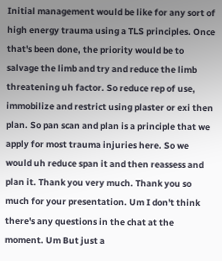Initial management would be like for any sort of high energy trauma using a TLS principles. Once that's been done, the priority would be to salvage the limb and try and reduce the limb threatening uh factor. So reduce rep of use, immobilize and restrict using plaster or exi then plan. So pan scan and plan is a principle that we apply for most trauma injuries here. So we would uh reduce span it and then reassess and plan it. Thank you very much. Thank you so much for your presentation. Um I don't think there's any questions in the chat at the moment. Um But just a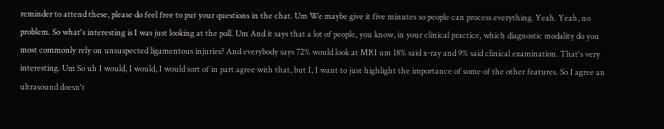reminder to attend these, please do feel free to put your questions in the chat. Um We maybe give it five minutes so people can process everything. Yeah. Yeah, no problem. So what's interesting is I was just looking at the poll. Um And it says that a lot of people, you know, in your clinical practice, which diagnostic modality do you most commonly rely on unsuspected ligamentous injuries? And everybody says 72% would look at MRI um 18% said x-ray and 9% said clinical examination. That's very interesting. Um So uh I would, I would, I would sort of in part agree with that, but I, I want to just highlight the importance of some of the other features. So I agree an ultrasound doesn't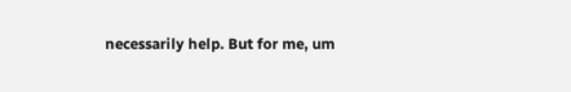necessarily help. But for me, um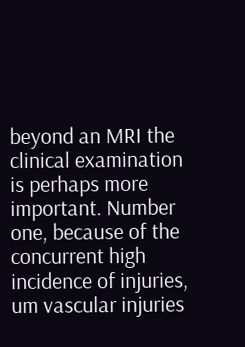beyond an MRI the clinical examination is perhaps more important. Number one, because of the concurrent high incidence of injuries, um vascular injuries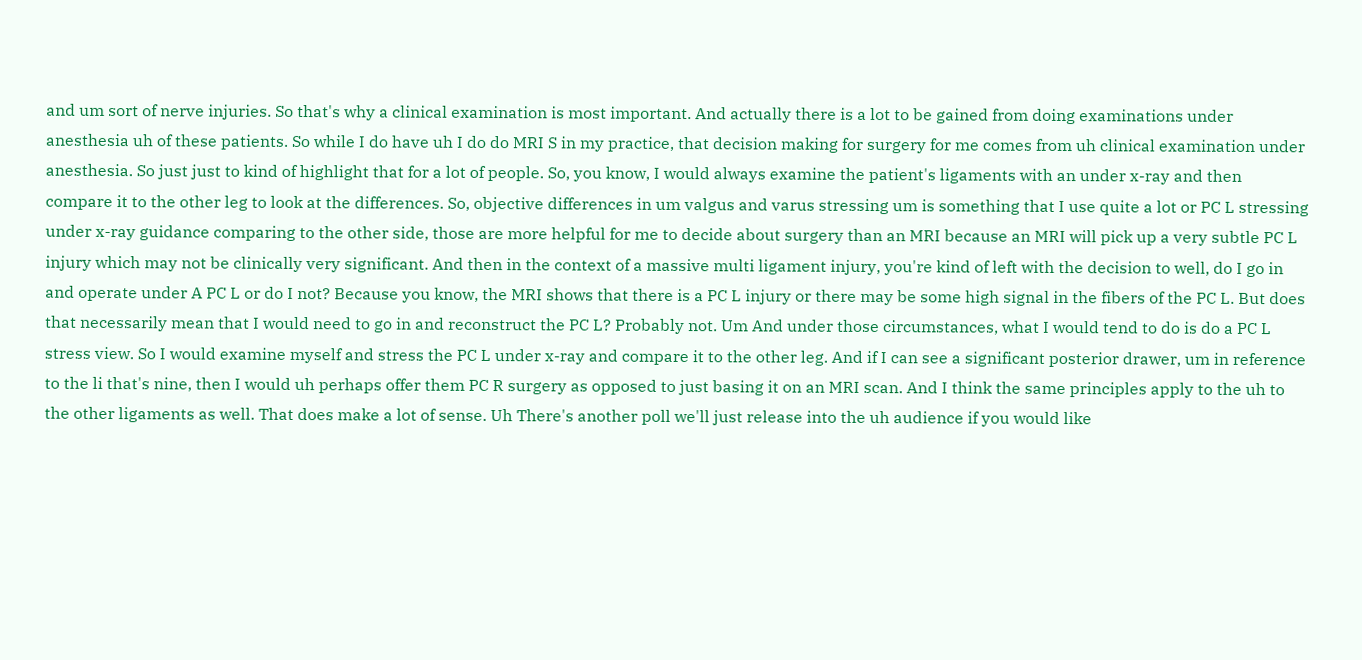and um sort of nerve injuries. So that's why a clinical examination is most important. And actually there is a lot to be gained from doing examinations under anesthesia uh of these patients. So while I do have uh I do do MRI S in my practice, that decision making for surgery for me comes from uh clinical examination under anesthesia. So just just to kind of highlight that for a lot of people. So, you know, I would always examine the patient's ligaments with an under x-ray and then compare it to the other leg to look at the differences. So, objective differences in um valgus and varus stressing um is something that I use quite a lot or PC L stressing under x-ray guidance comparing to the other side, those are more helpful for me to decide about surgery than an MRI because an MRI will pick up a very subtle PC L injury which may not be clinically very significant. And then in the context of a massive multi ligament injury, you're kind of left with the decision to well, do I go in and operate under A PC L or do I not? Because you know, the MRI shows that there is a PC L injury or there may be some high signal in the fibers of the PC L. But does that necessarily mean that I would need to go in and reconstruct the PC L? Probably not. Um And under those circumstances, what I would tend to do is do a PC L stress view. So I would examine myself and stress the PC L under x-ray and compare it to the other leg. And if I can see a significant posterior drawer, um in reference to the li that's nine, then I would uh perhaps offer them PC R surgery as opposed to just basing it on an MRI scan. And I think the same principles apply to the uh to the other ligaments as well. That does make a lot of sense. Uh There's another poll we'll just release into the uh audience if you would like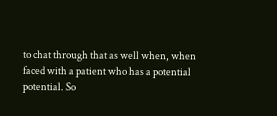to chat through that as well when, when faced with a patient who has a potential potential. So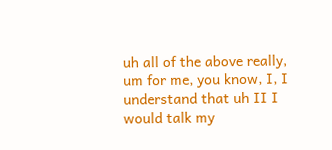uh all of the above really, um for me, you know, I, I understand that uh II I would talk my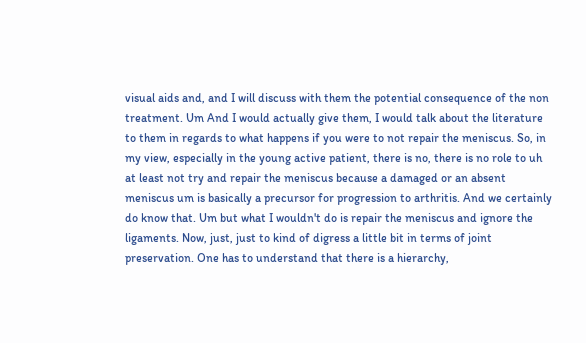visual aids and, and I will discuss with them the potential consequence of the non treatment. Um And I would actually give them, I would talk about the literature to them in regards to what happens if you were to not repair the meniscus. So, in my view, especially in the young active patient, there is no, there is no role to uh at least not try and repair the meniscus because a damaged or an absent meniscus um is basically a precursor for progression to arthritis. And we certainly do know that. Um but what I wouldn't do is repair the meniscus and ignore the ligaments. Now, just, just to kind of digress a little bit in terms of joint preservation. One has to understand that there is a hierarchy,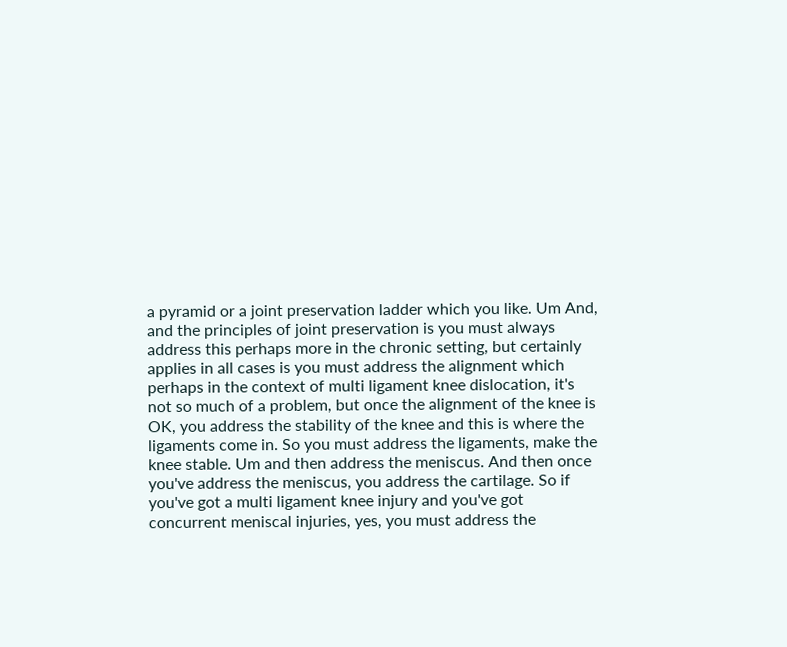a pyramid or a joint preservation ladder which you like. Um And, and the principles of joint preservation is you must always address this perhaps more in the chronic setting, but certainly applies in all cases is you must address the alignment which perhaps in the context of multi ligament knee dislocation, it's not so much of a problem, but once the alignment of the knee is OK, you address the stability of the knee and this is where the ligaments come in. So you must address the ligaments, make the knee stable. Um and then address the meniscus. And then once you've address the meniscus, you address the cartilage. So if you've got a multi ligament knee injury and you've got concurrent meniscal injuries, yes, you must address the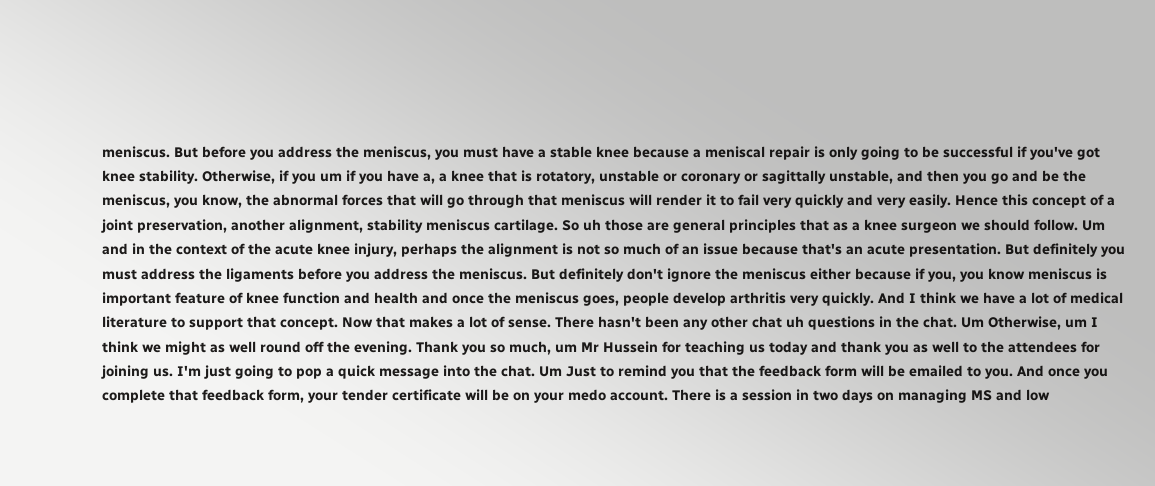meniscus. But before you address the meniscus, you must have a stable knee because a meniscal repair is only going to be successful if you've got knee stability. Otherwise, if you um if you have a, a knee that is rotatory, unstable or coronary or sagittally unstable, and then you go and be the meniscus, you know, the abnormal forces that will go through that meniscus will render it to fail very quickly and very easily. Hence this concept of a joint preservation, another alignment, stability meniscus cartilage. So uh those are general principles that as a knee surgeon we should follow. Um and in the context of the acute knee injury, perhaps the alignment is not so much of an issue because that's an acute presentation. But definitely you must address the ligaments before you address the meniscus. But definitely don't ignore the meniscus either because if you, you know meniscus is important feature of knee function and health and once the meniscus goes, people develop arthritis very quickly. And I think we have a lot of medical literature to support that concept. Now that makes a lot of sense. There hasn't been any other chat uh questions in the chat. Um Otherwise, um I think we might as well round off the evening. Thank you so much, um Mr Hussein for teaching us today and thank you as well to the attendees for joining us. I'm just going to pop a quick message into the chat. Um Just to remind you that the feedback form will be emailed to you. And once you complete that feedback form, your tender certificate will be on your medo account. There is a session in two days on managing MS and low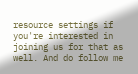resource settings if you're interested in joining us for that as well. And do follow me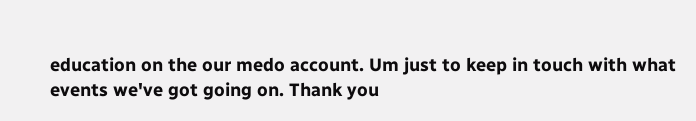education on the our medo account. Um just to keep in touch with what events we've got going on. Thank you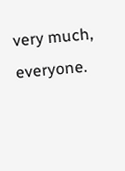very much, everyone.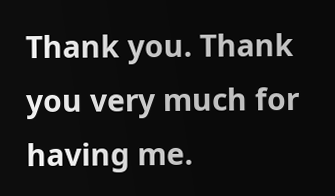Thank you. Thank you very much for having me.